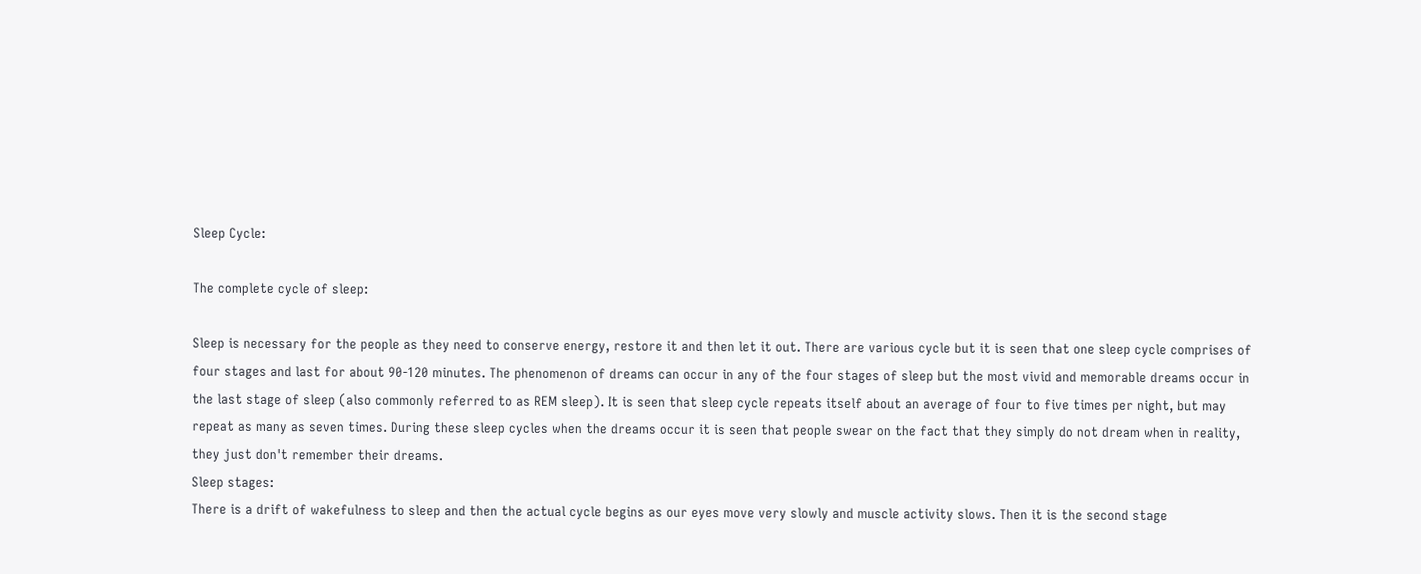Sleep Cycle:

The complete cycle of sleep:

Sleep is necessary for the people as they need to conserve energy, restore it and then let it out. There are various cycle but it is seen that one sleep cycle comprises of four stages and last for about 90-120 minutes. The phenomenon of dreams can occur in any of the four stages of sleep but the most vivid and memorable dreams occur in the last stage of sleep (also commonly referred to as REM sleep). It is seen that sleep cycle repeats itself about an average of four to five times per night, but may repeat as many as seven times. During these sleep cycles when the dreams occur it is seen that people swear on the fact that they simply do not dream when in reality, they just don't remember their dreams.
Sleep stages:
There is a drift of wakefulness to sleep and then the actual cycle begins as our eyes move very slowly and muscle activity slows. Then it is the second stage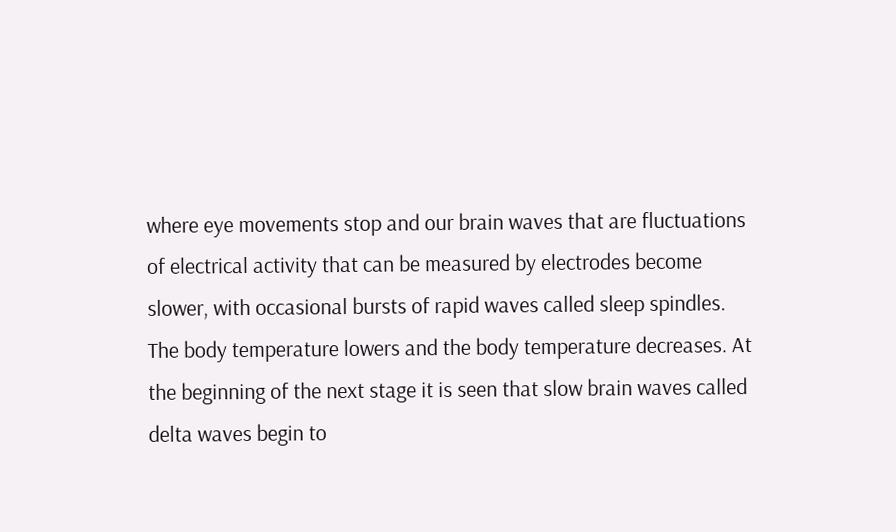where eye movements stop and our brain waves that are fluctuations of electrical activity that can be measured by electrodes become slower, with occasional bursts of rapid waves called sleep spindles. The body temperature lowers and the body temperature decreases. At the beginning of the next stage it is seen that slow brain waves called delta waves begin to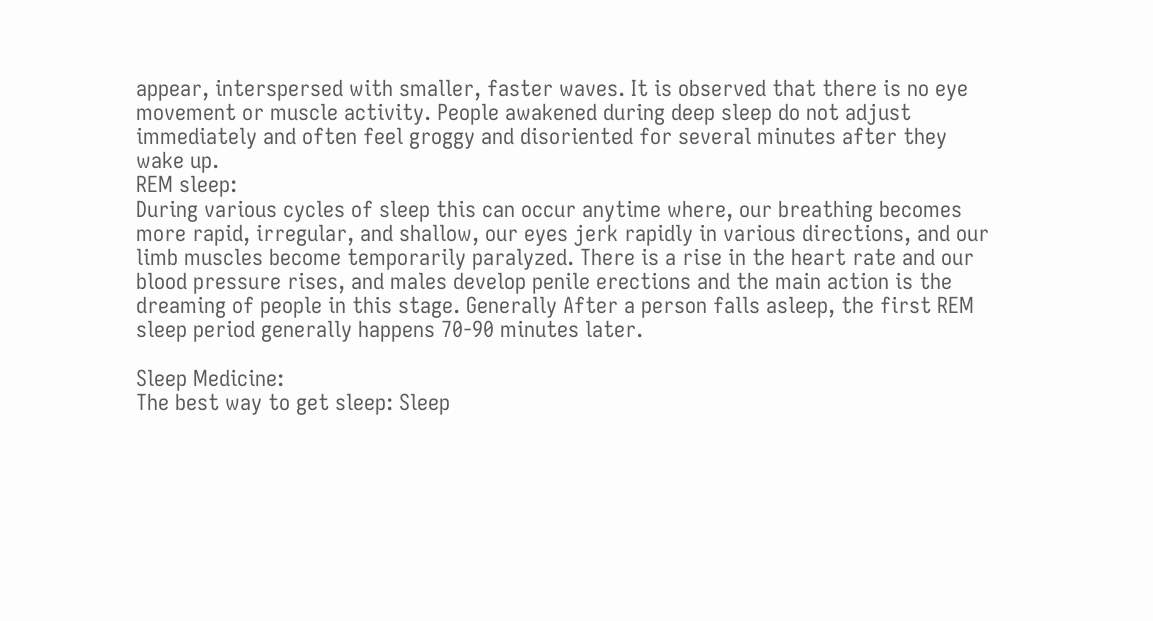appear, interspersed with smaller, faster waves. It is observed that there is no eye movement or muscle activity. People awakened during deep sleep do not adjust immediately and often feel groggy and disoriented for several minutes after they wake up.
REM sleep:
During various cycles of sleep this can occur anytime where, our breathing becomes more rapid, irregular, and shallow, our eyes jerk rapidly in various directions, and our limb muscles become temporarily paralyzed. There is a rise in the heart rate and our blood pressure rises, and males develop penile erections and the main action is the dreaming of people in this stage. Generally After a person falls asleep, the first REM sleep period generally happens 70-90 minutes later.

Sleep Medicine:
The best way to get sleep: Sleep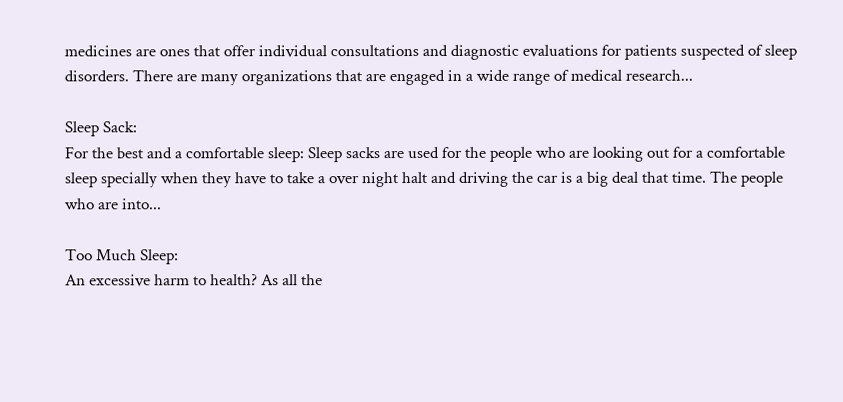medicines are ones that offer individual consultations and diagnostic evaluations for patients suspected of sleep disorders. There are many organizations that are engaged in a wide range of medical research...

Sleep Sack:
For the best and a comfortable sleep: Sleep sacks are used for the people who are looking out for a comfortable sleep specially when they have to take a over night halt and driving the car is a big deal that time. The people who are into...

Too Much Sleep:
An excessive harm to health? As all the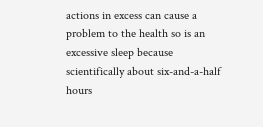actions in excess can cause a problem to the health so is an excessive sleep because scientifically about six-and-a-half hours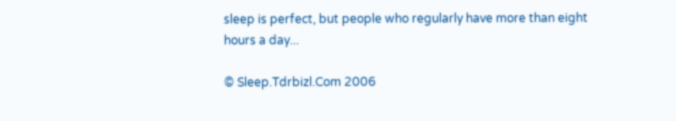sleep is perfect, but people who regularly have more than eight hours a day...

© Sleep.Tdrbizl.Com 2006